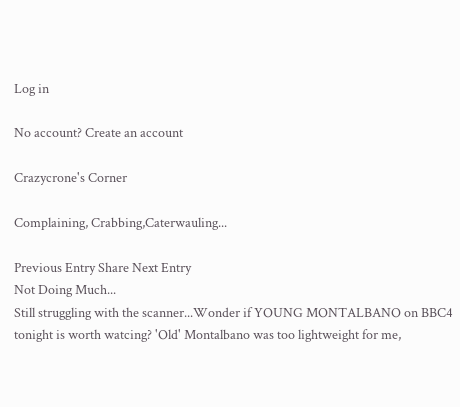Log in

No account? Create an account

Crazycrone's Corner

Complaining, Crabbing,Caterwauling...

Previous Entry Share Next Entry
Not Doing Much...
Still struggling with the scanner...Wonder if YOUNG MONTALBANO on BBC4 tonight is worth watcing? 'Old' Montalbano was too lightweight for me,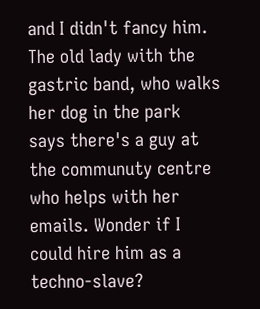and I didn't fancy him. The old lady with the gastric band, who walks her dog in the park says there's a guy at the communuty centre who helps with her emails. Wonder if I could hire him as a techno-slave?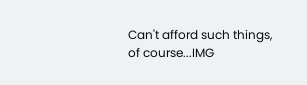Can't afford such things, of course...IMG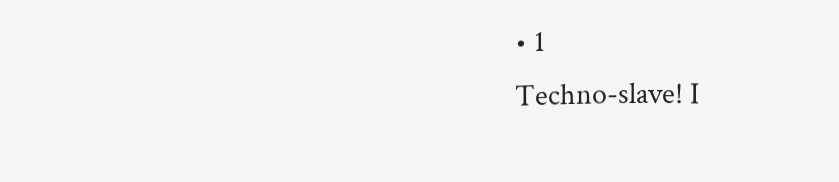• 1
Techno-slave! I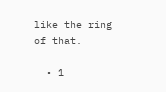like the ring of that.

  • 1